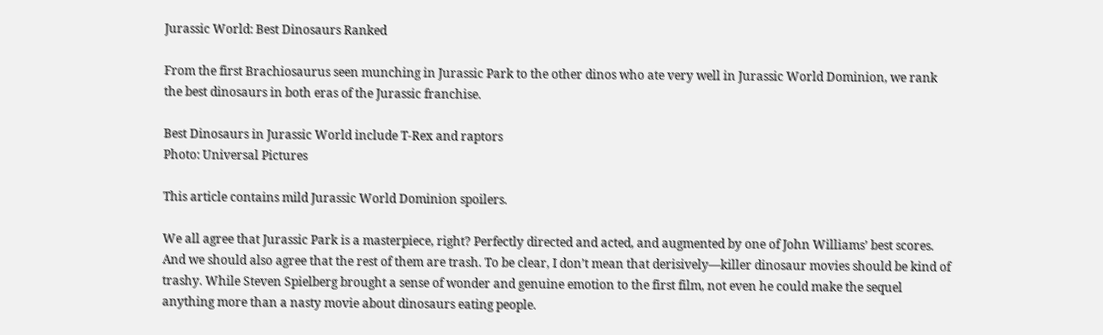Jurassic World: Best Dinosaurs Ranked

From the first Brachiosaurus seen munching in Jurassic Park to the other dinos who ate very well in Jurassic World Dominion, we rank the best dinosaurs in both eras of the Jurassic franchise.

Best Dinosaurs in Jurassic World include T-Rex and raptors
Photo: Universal Pictures

This article contains mild Jurassic World Dominion spoilers.

We all agree that Jurassic Park is a masterpiece, right? Perfectly directed and acted, and augmented by one of John Williams’ best scores. And we should also agree that the rest of them are trash. To be clear, I don’t mean that derisively—killer dinosaur movies should be kind of trashy. While Steven Spielberg brought a sense of wonder and genuine emotion to the first film, not even he could make the sequel anything more than a nasty movie about dinosaurs eating people.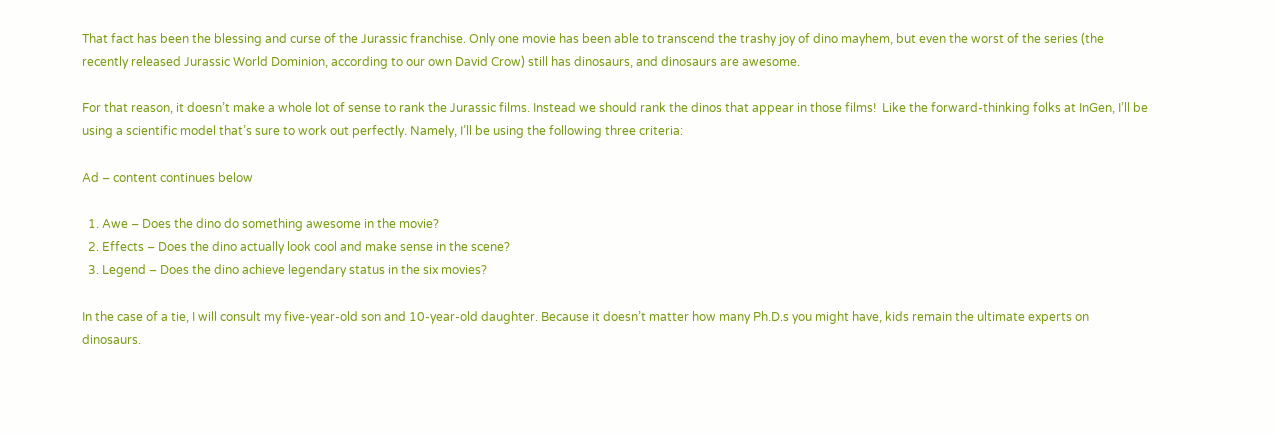That fact has been the blessing and curse of the Jurassic franchise. Only one movie has been able to transcend the trashy joy of dino mayhem, but even the worst of the series (the recently released Jurassic World Dominion, according to our own David Crow) still has dinosaurs, and dinosaurs are awesome.

For that reason, it doesn’t make a whole lot of sense to rank the Jurassic films. Instead we should rank the dinos that appear in those films!  Like the forward-thinking folks at InGen, I’ll be using a scientific model that’s sure to work out perfectly. Namely, I’ll be using the following three criteria:

Ad – content continues below

  1. Awe – Does the dino do something awesome in the movie?
  2. Effects – Does the dino actually look cool and make sense in the scene?
  3. Legend – Does the dino achieve legendary status in the six movies?

In the case of a tie, I will consult my five-year-old son and 10-year-old daughter. Because it doesn’t matter how many Ph.D.s you might have, kids remain the ultimate experts on dinosaurs.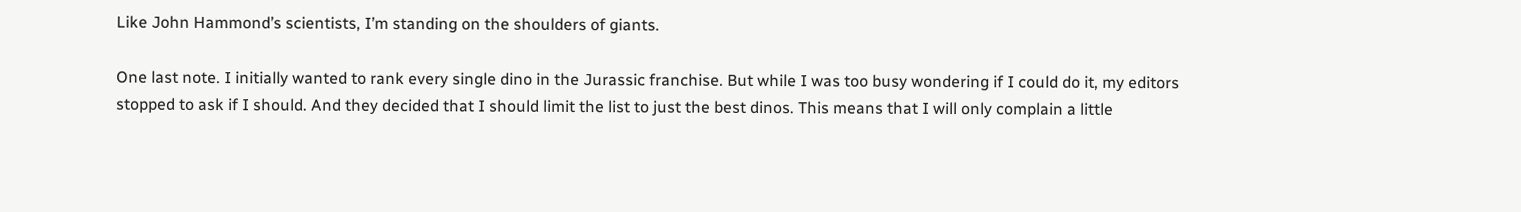Like John Hammond’s scientists, I’m standing on the shoulders of giants.

One last note. I initially wanted to rank every single dino in the Jurassic franchise. But while I was too busy wondering if I could do it, my editors stopped to ask if I should. And they decided that I should limit the list to just the best dinos. This means that I will only complain a little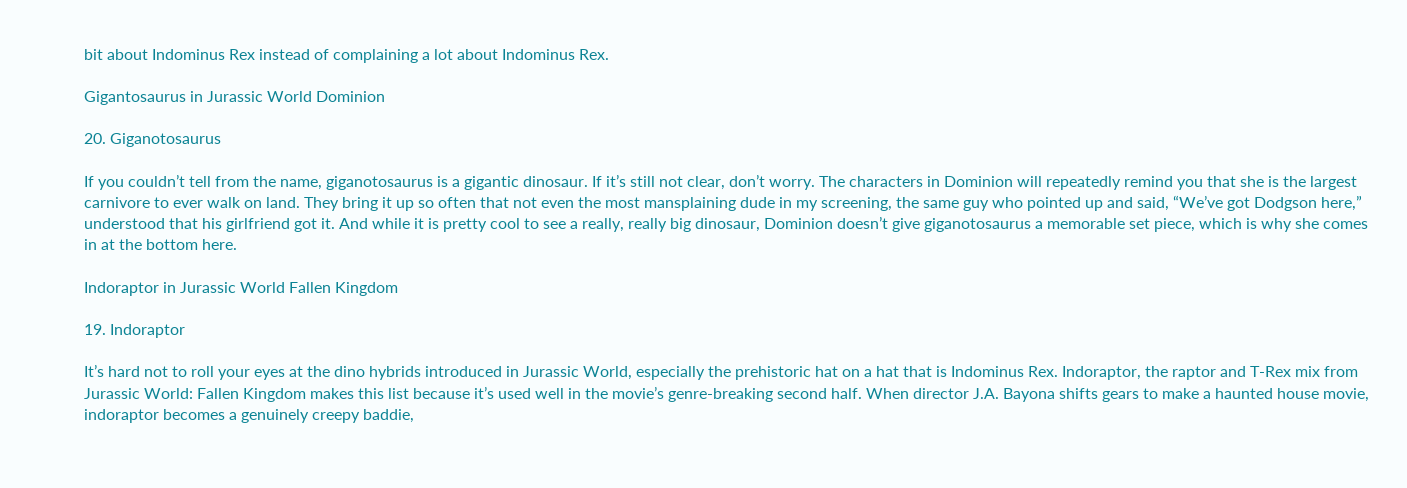bit about Indominus Rex instead of complaining a lot about Indominus Rex.

Gigantosaurus in Jurassic World Dominion

20. Giganotosaurus

If you couldn’t tell from the name, giganotosaurus is a gigantic dinosaur. If it’s still not clear, don’t worry. The characters in Dominion will repeatedly remind you that she is the largest carnivore to ever walk on land. They bring it up so often that not even the most mansplaining dude in my screening, the same guy who pointed up and said, “We’ve got Dodgson here,” understood that his girlfriend got it. And while it is pretty cool to see a really, really big dinosaur, Dominion doesn’t give giganotosaurus a memorable set piece, which is why she comes in at the bottom here.

Indoraptor in Jurassic World Fallen Kingdom

19. Indoraptor

It’s hard not to roll your eyes at the dino hybrids introduced in Jurassic World, especially the prehistoric hat on a hat that is Indominus Rex. Indoraptor, the raptor and T-Rex mix from Jurassic World: Fallen Kingdom makes this list because it’s used well in the movie’s genre-breaking second half. When director J.A. Bayona shifts gears to make a haunted house movie, indoraptor becomes a genuinely creepy baddie,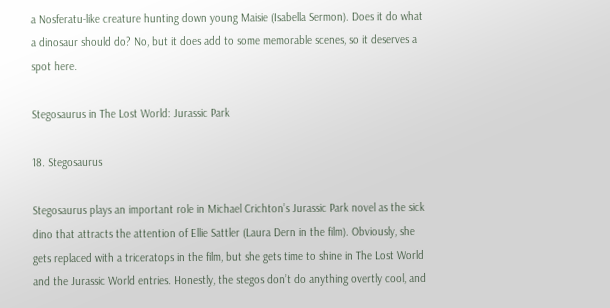a Nosferatu-like creature hunting down young Maisie (Isabella Sermon). Does it do what a dinosaur should do? No, but it does add to some memorable scenes, so it deserves a spot here.

Stegosaurus in The Lost World: Jurassic Park

18. Stegosaurus

Stegosaurus plays an important role in Michael Crichton’s Jurassic Park novel as the sick dino that attracts the attention of Ellie Sattler (Laura Dern in the film). Obviously, she gets replaced with a triceratops in the film, but she gets time to shine in The Lost World and the Jurassic World entries. Honestly, the stegos don’t do anything overtly cool, and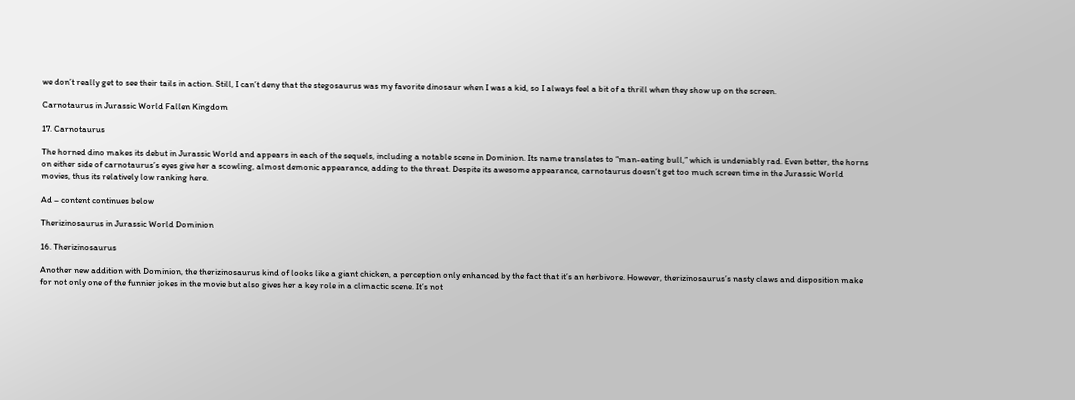we don’t really get to see their tails in action. Still, I can’t deny that the stegosaurus was my favorite dinosaur when I was a kid, so I always feel a bit of a thrill when they show up on the screen.

Carnotaurus in Jurassic World Fallen Kingdom

17. Carnotaurus

The horned dino makes its debut in Jurassic World and appears in each of the sequels, including a notable scene in Dominion. Its name translates to “man-eating bull,” which is undeniably rad. Even better, the horns on either side of carnotaurus’s eyes give her a scowling, almost demonic appearance, adding to the threat. Despite its awesome appearance, carnotaurus doesn’t get too much screen time in the Jurassic World movies, thus its relatively low ranking here.

Ad – content continues below

Therizinosaurus in Jurassic World Dominion

16. Therizinosaurus

Another new addition with Dominion, the therizinosaurus kind of looks like a giant chicken, a perception only enhanced by the fact that it’s an herbivore. However, therizinosaurus’s nasty claws and disposition make for not only one of the funnier jokes in the movie but also gives her a key role in a climactic scene. It’s not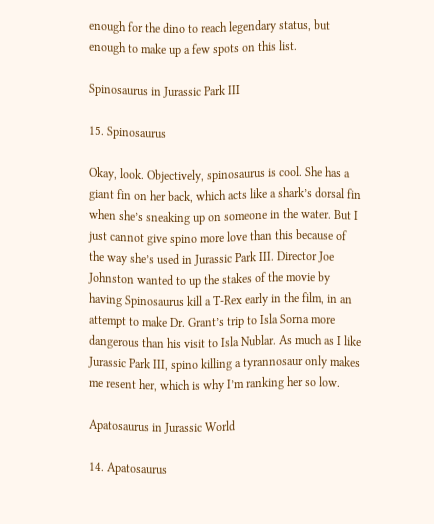enough for the dino to reach legendary status, but enough to make up a few spots on this list.

Spinosaurus in Jurassic Park III

15. Spinosaurus

Okay, look. Objectively, spinosaurus is cool. She has a giant fin on her back, which acts like a shark’s dorsal fin when she’s sneaking up on someone in the water. But I just cannot give spino more love than this because of the way she’s used in Jurassic Park III. Director Joe Johnston wanted to up the stakes of the movie by having Spinosaurus kill a T-Rex early in the film, in an attempt to make Dr. Grant’s trip to Isla Sorna more dangerous than his visit to Isla Nublar. As much as I like Jurassic Park III, spino killing a tyrannosaur only makes me resent her, which is why I’m ranking her so low.

Apatosaurus in Jurassic World

14. Apatosaurus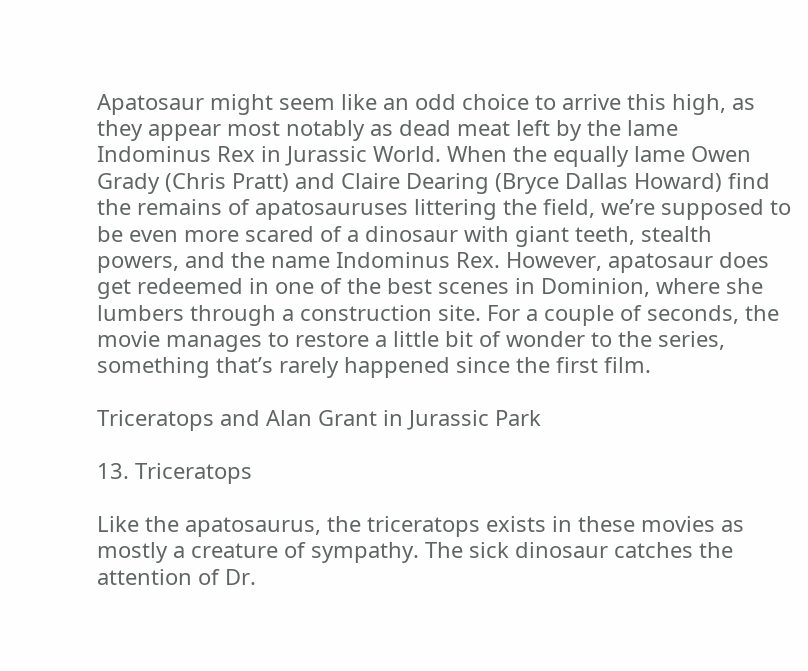Apatosaur might seem like an odd choice to arrive this high, as they appear most notably as dead meat left by the lame Indominus Rex in Jurassic World. When the equally lame Owen Grady (Chris Pratt) and Claire Dearing (Bryce Dallas Howard) find the remains of apatosauruses littering the field, we’re supposed to be even more scared of a dinosaur with giant teeth, stealth powers, and the name Indominus Rex. However, apatosaur does get redeemed in one of the best scenes in Dominion, where she lumbers through a construction site. For a couple of seconds, the movie manages to restore a little bit of wonder to the series, something that’s rarely happened since the first film.

Triceratops and Alan Grant in Jurassic Park

13. Triceratops

Like the apatosaurus, the triceratops exists in these movies as mostly a creature of sympathy. The sick dinosaur catches the attention of Dr.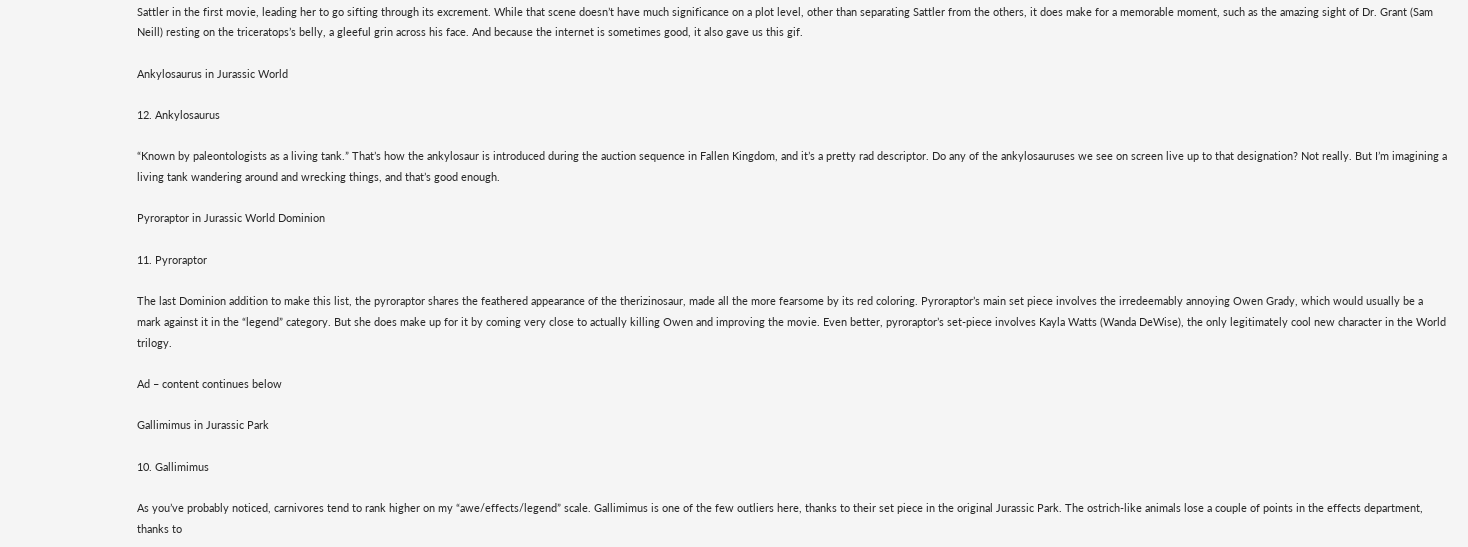Sattler in the first movie, leading her to go sifting through its excrement. While that scene doesn’t have much significance on a plot level, other than separating Sattler from the others, it does make for a memorable moment, such as the amazing sight of Dr. Grant (Sam Neill) resting on the triceratops’s belly, a gleeful grin across his face. And because the internet is sometimes good, it also gave us this gif.

Ankylosaurus in Jurassic World

12. Ankylosaurus

“Known by paleontologists as a living tank.” That’s how the ankylosaur is introduced during the auction sequence in Fallen Kingdom, and it’s a pretty rad descriptor. Do any of the ankylosauruses we see on screen live up to that designation? Not really. But I’m imagining a living tank wandering around and wrecking things, and that’s good enough.

Pyroraptor in Jurassic World Dominion

11. Pyroraptor

The last Dominion addition to make this list, the pyroraptor shares the feathered appearance of the therizinosaur, made all the more fearsome by its red coloring. Pyroraptor’s main set piece involves the irredeemably annoying Owen Grady, which would usually be a mark against it in the “legend” category. But she does make up for it by coming very close to actually killing Owen and improving the movie. Even better, pyroraptor’s set-piece involves Kayla Watts (Wanda DeWise), the only legitimately cool new character in the World trilogy.

Ad – content continues below

Gallimimus in Jurassic Park

10. Gallimimus

As you’ve probably noticed, carnivores tend to rank higher on my “awe/effects/legend” scale. Gallimimus is one of the few outliers here, thanks to their set piece in the original Jurassic Park. The ostrich-like animals lose a couple of points in the effects department, thanks to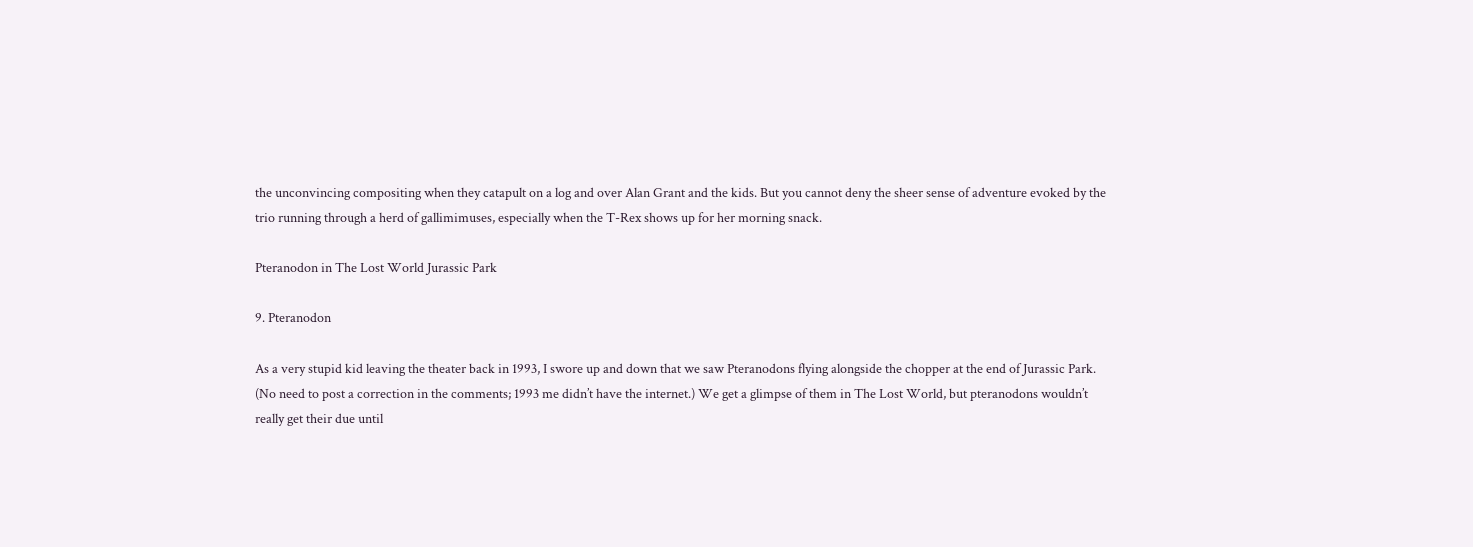the unconvincing compositing when they catapult on a log and over Alan Grant and the kids. But you cannot deny the sheer sense of adventure evoked by the trio running through a herd of gallimimuses, especially when the T-Rex shows up for her morning snack.

Pteranodon in The Lost World Jurassic Park

9. Pteranodon

As a very stupid kid leaving the theater back in 1993, I swore up and down that we saw Pteranodons flying alongside the chopper at the end of Jurassic Park. (No need to post a correction in the comments; 1993 me didn’t have the internet.) We get a glimpse of them in The Lost World, but pteranodons wouldn’t really get their due until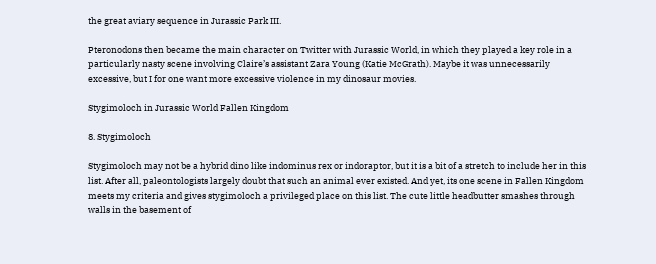the great aviary sequence in Jurassic Park III.

Pteronodons then became the main character on Twitter with Jurassic World, in which they played a key role in a particularly nasty scene involving Claire’s assistant Zara Young (Katie McGrath). Maybe it was unnecessarily excessive, but I for one want more excessive violence in my dinosaur movies.

Stygimoloch in Jurassic World Fallen Kingdom

8. Stygimoloch

Stygimoloch may not be a hybrid dino like indominus rex or indoraptor, but it is a bit of a stretch to include her in this list. After all, paleontologists largely doubt that such an animal ever existed. And yet, its one scene in Fallen Kingdom meets my criteria and gives stygimoloch a privileged place on this list. The cute little headbutter smashes through walls in the basement of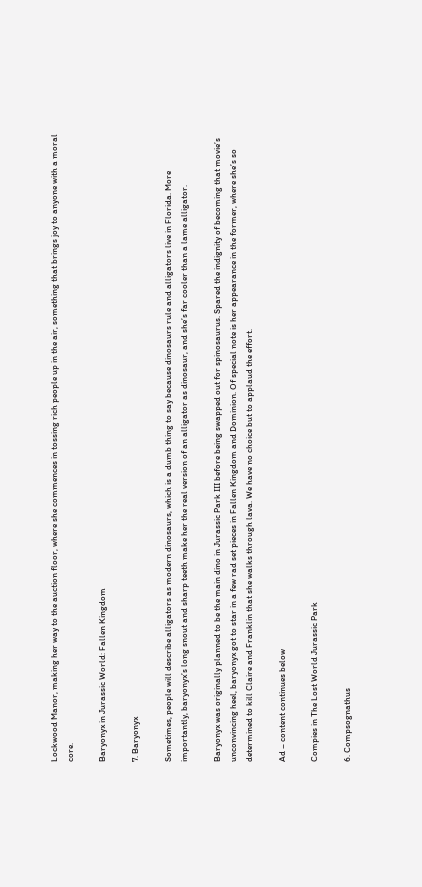Lockwood Manor, making her way to the auction floor, where she commences in tossing rich people up in the air, something that brings joy to anyone with a moral core.

Baryonyx in Jurassic World: Fallen Kingdom

7. Baryonyx

Sometimes, people will describe alligators as modern dinosaurs, which is a dumb thing to say because dinosaurs rule and alligators live in Florida. More importantly, baryonyx’s long snout and sharp teeth make her the real version of an alligator as dinosaur, and she’s far cooler than a lame alligator.

Baryonyx was originally planned to be the main dino in Jurassic Park III before being swapped out for spinosaurus. Spared the indignity of becoming that movie’s unconvincing heel, baryonyx got to star in a few rad set pieces in Fallen Kingdom and Dominion. Of special note is her appearance in the former, where she’s so determined to kill Claire and Franklin that she walks through lava. We have no choice but to applaud the effort.

Ad – content continues below

Compies in The Lost World Jurassic Park

6. Compsognathus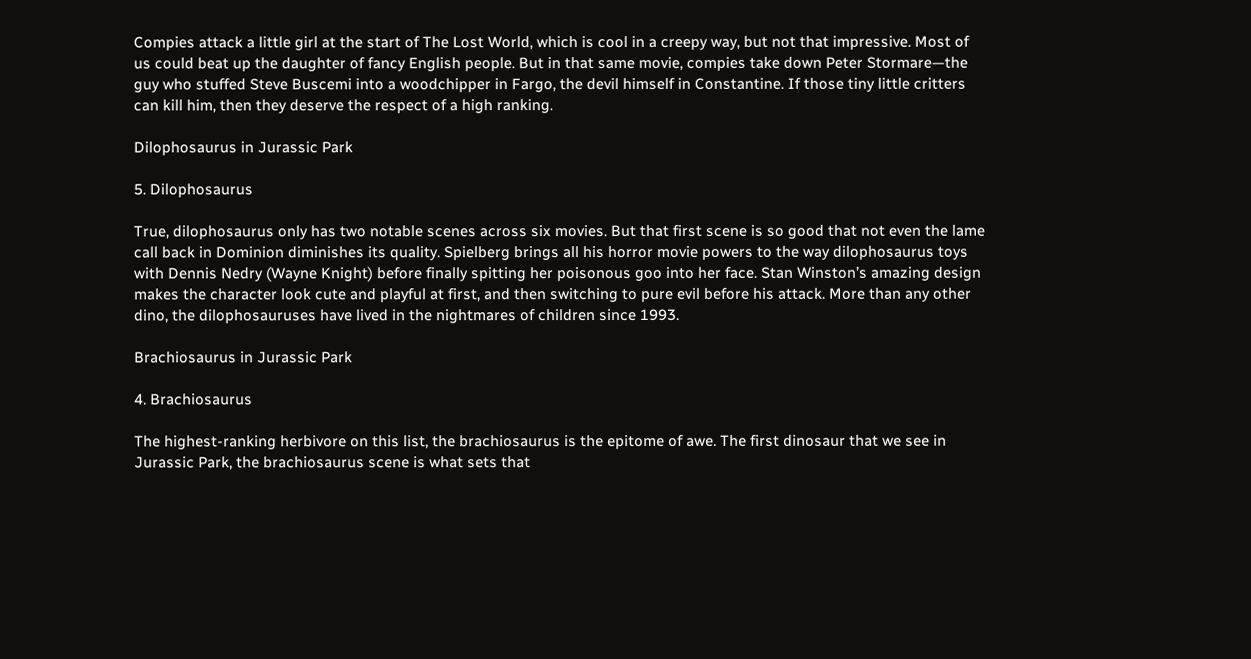Compies attack a little girl at the start of The Lost World, which is cool in a creepy way, but not that impressive. Most of us could beat up the daughter of fancy English people. But in that same movie, compies take down Peter Stormare—the guy who stuffed Steve Buscemi into a woodchipper in Fargo, the devil himself in Constantine. If those tiny little critters can kill him, then they deserve the respect of a high ranking.

Dilophosaurus in Jurassic Park

5. Dilophosaurus

True, dilophosaurus only has two notable scenes across six movies. But that first scene is so good that not even the lame call back in Dominion diminishes its quality. Spielberg brings all his horror movie powers to the way dilophosaurus toys with Dennis Nedry (Wayne Knight) before finally spitting her poisonous goo into her face. Stan Winston’s amazing design makes the character look cute and playful at first, and then switching to pure evil before his attack. More than any other dino, the dilophosauruses have lived in the nightmares of children since 1993.

Brachiosaurus in Jurassic Park

4. Brachiosaurus

The highest-ranking herbivore on this list, the brachiosaurus is the epitome of awe. The first dinosaur that we see in Jurassic Park, the brachiosaurus scene is what sets that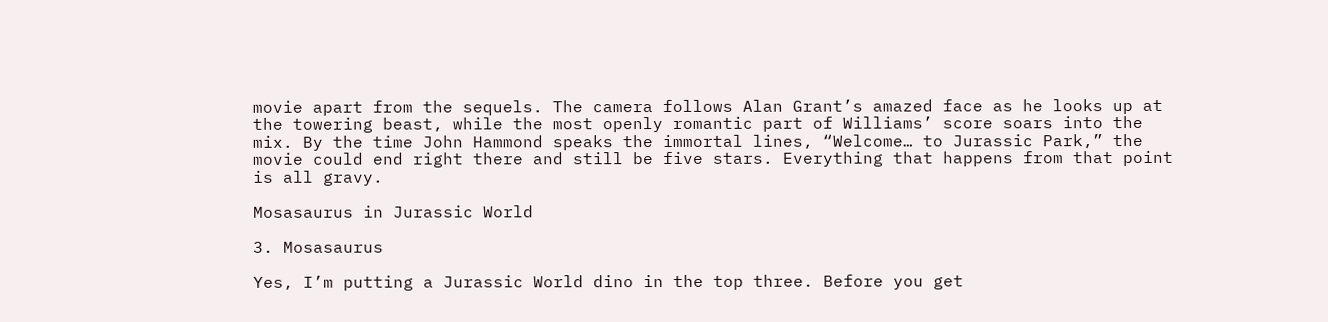movie apart from the sequels. The camera follows Alan Grant’s amazed face as he looks up at the towering beast, while the most openly romantic part of Williams’ score soars into the mix. By the time John Hammond speaks the immortal lines, “Welcome… to Jurassic Park,” the movie could end right there and still be five stars. Everything that happens from that point is all gravy.

Mosasaurus in Jurassic World

3. Mosasaurus

Yes, I’m putting a Jurassic World dino in the top three. Before you get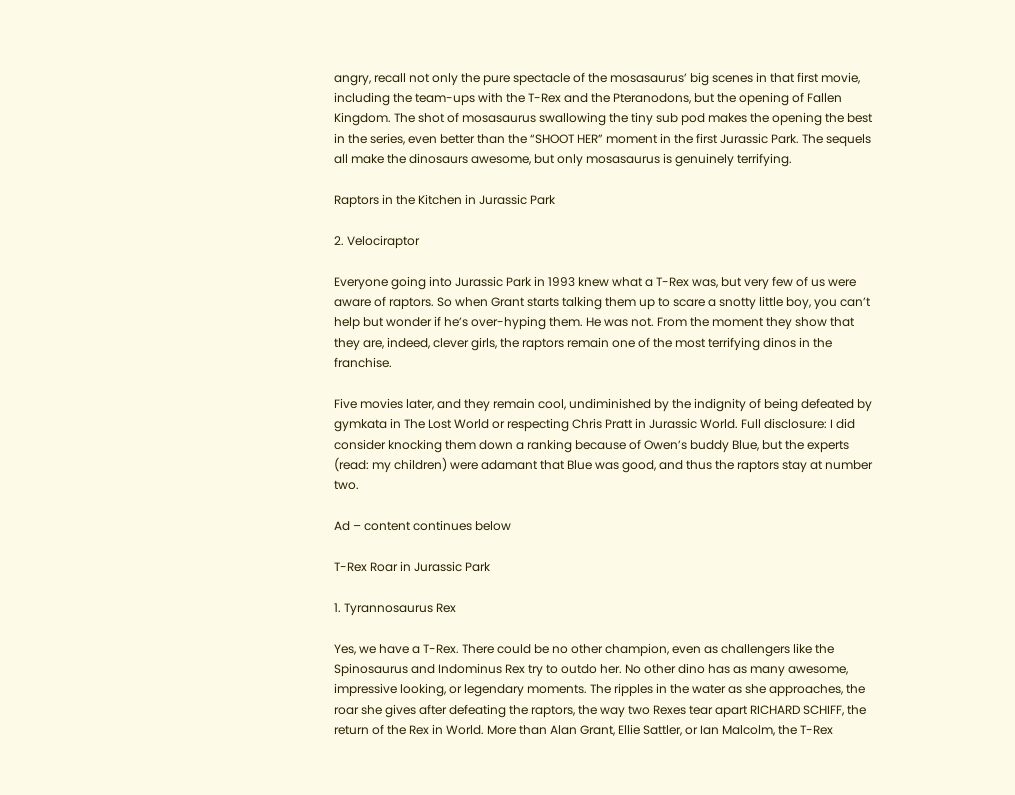angry, recall not only the pure spectacle of the mosasaurus’ big scenes in that first movie, including the team-ups with the T-Rex and the Pteranodons, but the opening of Fallen Kingdom. The shot of mosasaurus swallowing the tiny sub pod makes the opening the best in the series, even better than the “SHOOT HER” moment in the first Jurassic Park. The sequels all make the dinosaurs awesome, but only mosasaurus is genuinely terrifying.

Raptors in the Kitchen in Jurassic Park

2. Velociraptor

Everyone going into Jurassic Park in 1993 knew what a T-Rex was, but very few of us were aware of raptors. So when Grant starts talking them up to scare a snotty little boy, you can’t help but wonder if he’s over-hyping them. He was not. From the moment they show that they are, indeed, clever girls, the raptors remain one of the most terrifying dinos in the franchise.

Five movies later, and they remain cool, undiminished by the indignity of being defeated by gymkata in The Lost World or respecting Chris Pratt in Jurassic World. Full disclosure: I did consider knocking them down a ranking because of Owen’s buddy Blue, but the experts (read: my children) were adamant that Blue was good, and thus the raptors stay at number two.

Ad – content continues below

T-Rex Roar in Jurassic Park

1. Tyrannosaurus Rex

Yes, we have a T-Rex. There could be no other champion, even as challengers like the Spinosaurus and Indominus Rex try to outdo her. No other dino has as many awesome, impressive looking, or legendary moments. The ripples in the water as she approaches, the roar she gives after defeating the raptors, the way two Rexes tear apart RICHARD SCHIFF, the return of the Rex in World. More than Alan Grant, Ellie Sattler, or Ian Malcolm, the T-Rex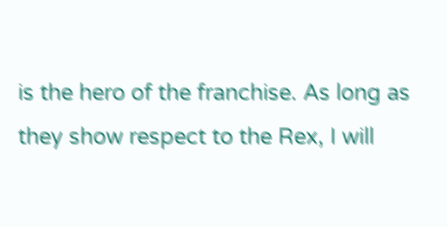is the hero of the franchise. As long as they show respect to the Rex, I will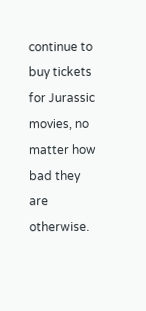continue to buy tickets for Jurassic movies, no matter how bad they are otherwise.